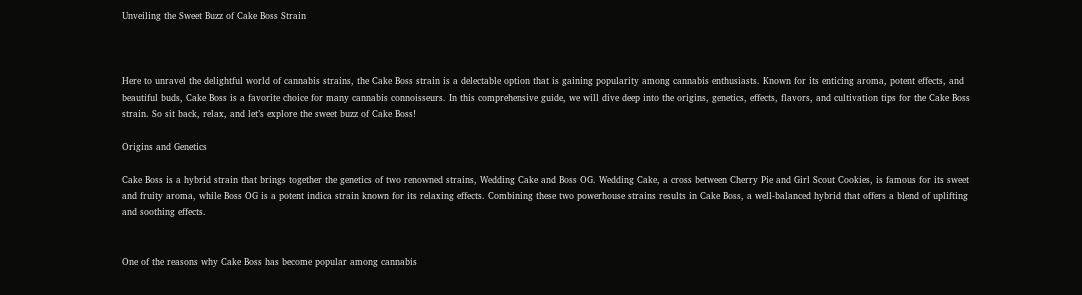Unveiling the Sweet Buzz of Cake Boss Strain



Here to unravel the delightful world of cannabis strains, the Cake Boss strain is a delectable option that is gaining popularity among cannabis enthusiasts. Known for its enticing aroma, potent effects, and beautiful buds, Cake Boss is a favorite choice for many cannabis connoisseurs. In this comprehensive guide, we will dive deep into the origins, genetics, effects, flavors, and cultivation tips for the Cake Boss strain. So sit back, relax, and let’s explore the sweet buzz of Cake Boss!

Origins and Genetics

Cake Boss is a hybrid strain that brings together the genetics of two renowned strains, Wedding Cake and Boss OG. Wedding Cake, a cross between Cherry Pie and Girl Scout Cookies, is famous for its sweet and fruity aroma, while Boss OG is a potent indica strain known for its relaxing effects. Combining these two powerhouse strains results in Cake Boss, a well-balanced hybrid that offers a blend of uplifting and soothing effects.


One of the reasons why Cake Boss has become popular among cannabis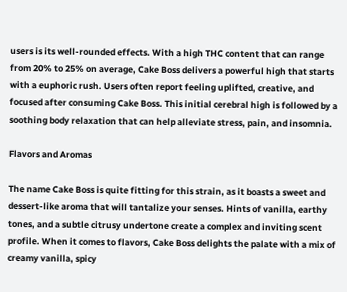users is its well-rounded effects. With a high THC content that can range from 20% to 25% on average, Cake Boss delivers a powerful high that starts with a euphoric rush. Users often report feeling uplifted, creative, and focused after consuming Cake Boss. This initial cerebral high is followed by a soothing body relaxation that can help alleviate stress, pain, and insomnia.

Flavors and Aromas

The name Cake Boss is quite fitting for this strain, as it boasts a sweet and dessert-like aroma that will tantalize your senses. Hints of vanilla, earthy tones, and a subtle citrusy undertone create a complex and inviting scent profile. When it comes to flavors, Cake Boss delights the palate with a mix of creamy vanilla, spicy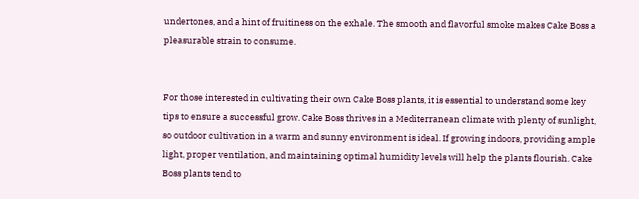undertones, and a hint of fruitiness on the exhale. The smooth and flavorful smoke makes Cake Boss a pleasurable strain to consume.


For those interested in cultivating their own Cake Boss plants, it is essential to understand some key tips to ensure a successful grow. Cake Boss thrives in a Mediterranean climate with plenty of sunlight, so outdoor cultivation in a warm and sunny environment is ideal. If growing indoors, providing ample light, proper ventilation, and maintaining optimal humidity levels will help the plants flourish. Cake Boss plants tend to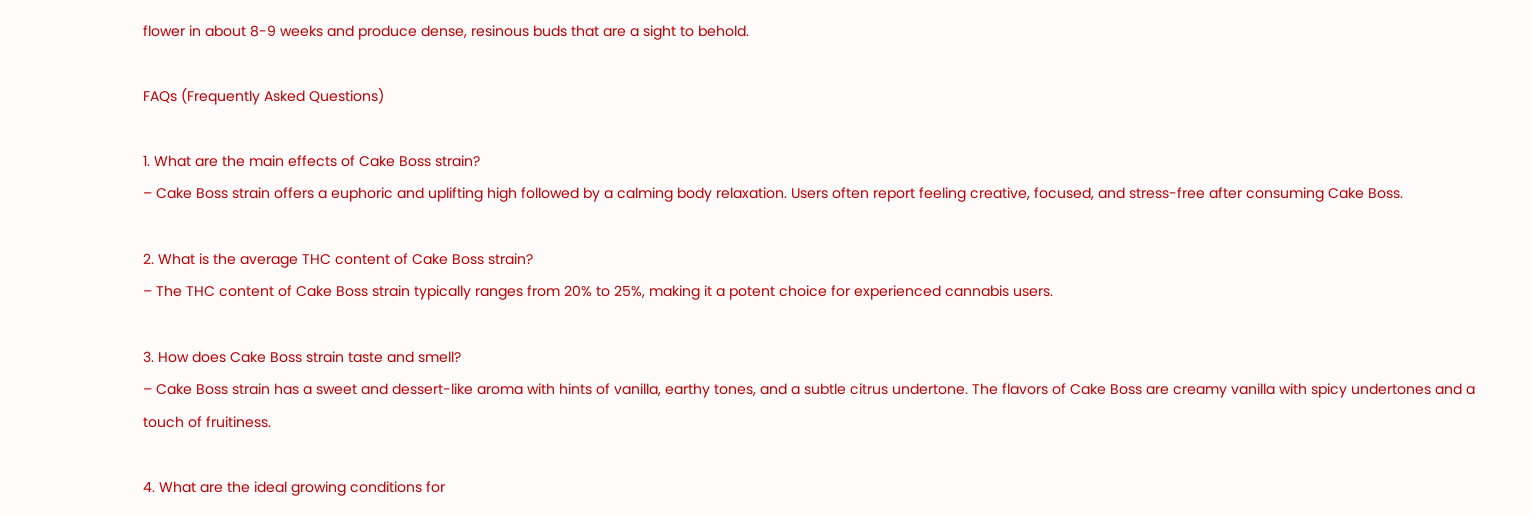flower in about 8-9 weeks and produce dense, resinous buds that are a sight to behold.

FAQs (Frequently Asked Questions)

1. What are the main effects of Cake Boss strain?
– Cake Boss strain offers a euphoric and uplifting high followed by a calming body relaxation. Users often report feeling creative, focused, and stress-free after consuming Cake Boss.

2. What is the average THC content of Cake Boss strain?
– The THC content of Cake Boss strain typically ranges from 20% to 25%, making it a potent choice for experienced cannabis users.

3. How does Cake Boss strain taste and smell?
– Cake Boss strain has a sweet and dessert-like aroma with hints of vanilla, earthy tones, and a subtle citrus undertone. The flavors of Cake Boss are creamy vanilla with spicy undertones and a touch of fruitiness.

4. What are the ideal growing conditions for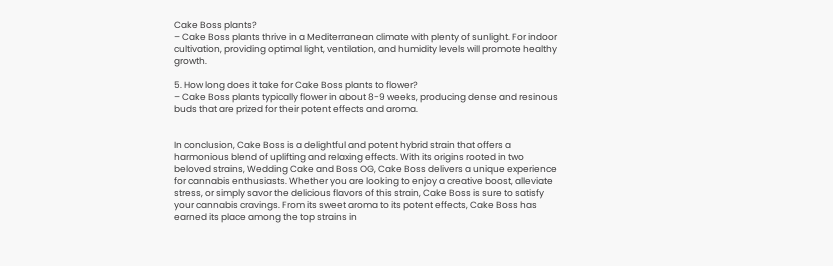Cake Boss plants?
– Cake Boss plants thrive in a Mediterranean climate with plenty of sunlight. For indoor cultivation, providing optimal light, ventilation, and humidity levels will promote healthy growth.

5. How long does it take for Cake Boss plants to flower?
– Cake Boss plants typically flower in about 8-9 weeks, producing dense and resinous buds that are prized for their potent effects and aroma.


In conclusion, Cake Boss is a delightful and potent hybrid strain that offers a harmonious blend of uplifting and relaxing effects. With its origins rooted in two beloved strains, Wedding Cake and Boss OG, Cake Boss delivers a unique experience for cannabis enthusiasts. Whether you are looking to enjoy a creative boost, alleviate stress, or simply savor the delicious flavors of this strain, Cake Boss is sure to satisfy your cannabis cravings. From its sweet aroma to its potent effects, Cake Boss has earned its place among the top strains in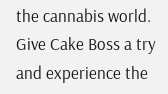the cannabis world. Give Cake Boss a try and experience the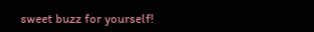sweet buzz for yourself!